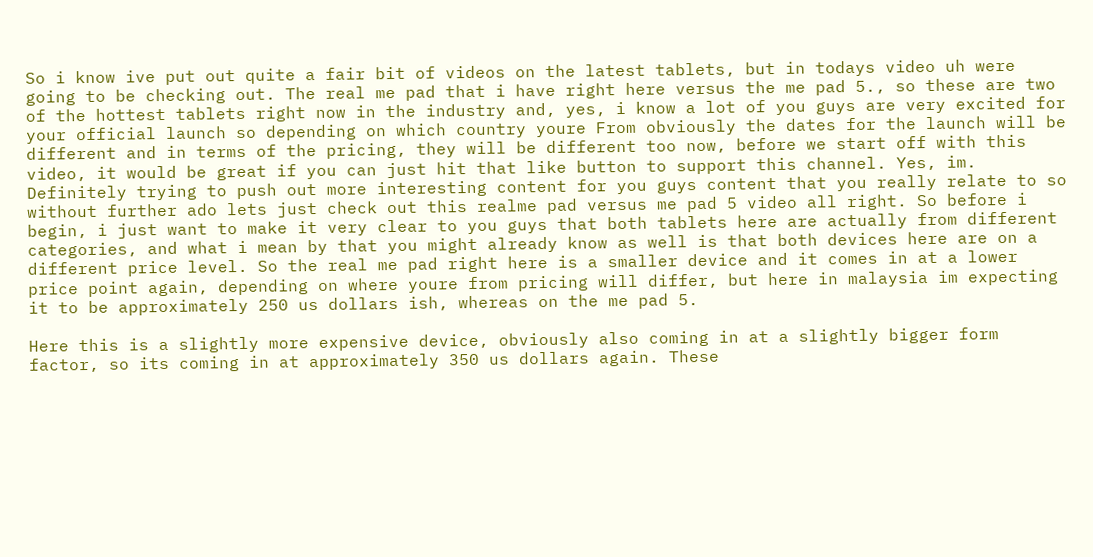So i know ive put out quite a fair bit of videos on the latest tablets, but in todays video uh were going to be checking out. The real me pad that i have right here versus the me pad 5., so these are two of the hottest tablets right now in the industry and, yes, i know a lot of you guys are very excited for your official launch so depending on which country youre From obviously the dates for the launch will be different and in terms of the pricing, they will be different too now, before we start off with this video, it would be great if you can just hit that like button to support this channel. Yes, im. Definitely trying to push out more interesting content for you guys content that you really relate to so without further ado lets just check out this realme pad versus me pad 5 video all right. So before i begin, i just want to make it very clear to you guys that both tablets here are actually from different categories, and what i mean by that you might already know as well is that both devices here are on a different price level. So the real me pad right here is a smaller device and it comes in at a lower price point again, depending on where youre from pricing will differ, but here in malaysia im expecting it to be approximately 250 us dollars ish, whereas on the me pad 5.

Here this is a slightly more expensive device, obviously also coming in at a slightly bigger form factor, so its coming in at approximately 350 us dollars again. These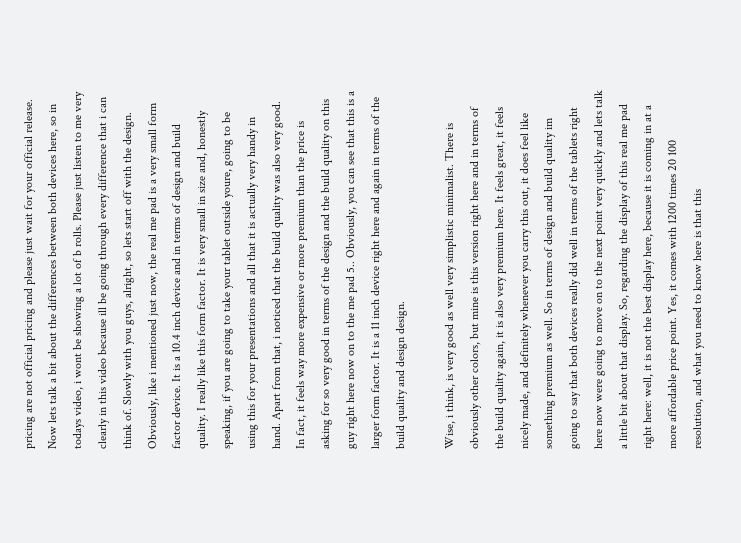pricing are not official pricing and please just wait for your official release. Now lets talk a bit about the differences between both devices here, so in todays video, i wont be showing a lot of b rolls. Please just listen to me very clearly in this video because ill be going through every difference that i can think of. Slowly with you guys, alright, so lets start off with the design. Obviously, like i mentioned just now, the real me pad is a very small form factor device. It is a 10.4 inch device and in terms of design and build quality. I really like this form factor. It is very small in size and, honestly speaking, if you are going to take your tablet outside youre, going to be using this for your presentations and all that it is actually very handy in hand. Apart from that, i noticed that the build quality was also very good. In fact, it feels way more expensive or more premium than the price is asking for so very good in terms of the design and the build quality on this guy right here now on to the me pad 5.. Obviously, you can see that this is a larger form factor. It is a 11 inch device right here and again in terms of the build quality and design design.

Wise, i think, is very good as well very simplistic minimalist. There is obviously other colors, but mine is this version right here and in terms of the build quality again, it is also very premium here. It feels great, it feels nicely made, and definitely whenever you carry this out, it does feel like something premium as well. So in terms of design and build quality im going to say that both devices really did well in terms of the tablets right here now were going to move on to the next point very quickly and lets talk a little bit about that display. So, regarding the display of this real me pad right here: well, it is not the best display here, because it is coming in at a more affordable price point. Yes, it comes with 1200 times 20 100 resolution, and what you need to know here is that this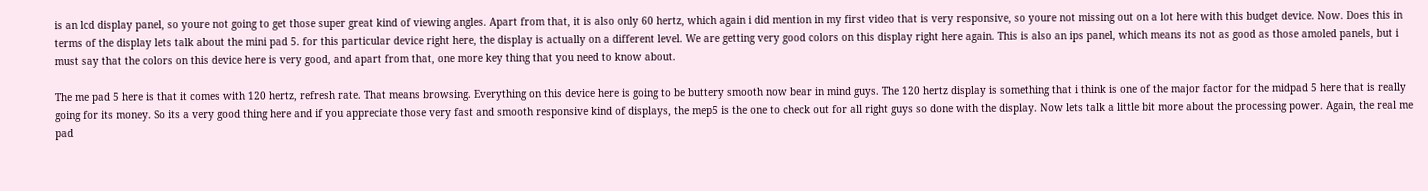is an lcd display panel, so youre not going to get those super great kind of viewing angles. Apart from that, it is also only 60 hertz, which again i did mention in my first video that is very responsive, so youre not missing out on a lot here with this budget device. Now. Does this in terms of the display lets talk about the mini pad 5. for this particular device right here, the display is actually on a different level. We are getting very good colors on this display right here again. This is also an ips panel, which means its not as good as those amoled panels, but i must say that the colors on this device here is very good, and apart from that, one more key thing that you need to know about.

The me pad 5 here is that it comes with 120 hertz, refresh rate. That means browsing. Everything on this device here is going to be buttery smooth now bear in mind guys. The 120 hertz display is something that i think is one of the major factor for the midpad 5 here that is really going for its money. So its a very good thing here and if you appreciate those very fast and smooth responsive kind of displays, the mep5 is the one to check out for all right guys so done with the display. Now lets talk a little bit more about the processing power. Again, the real me pad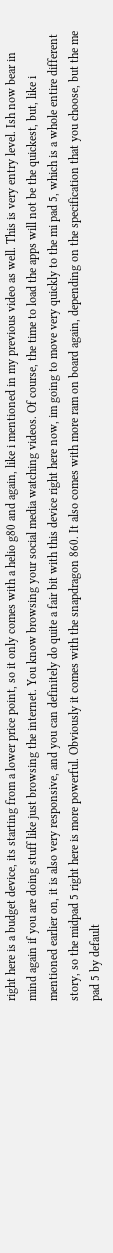right here is a budget device, its starting from a lower price point, so it only comes with a helio g80 and again, like i mentioned in my previous video as well. This is very entry level. Ish now bear in mind again if you are doing stuff like just browsing the internet. You know browsing your social media watching videos. Of course, the time to load the apps will not be the quickest, but, like i mentioned earlier on, it is also very responsive, and you can definitely do quite a fair bit with this device right here now, im going to move very quickly to the mi pad 5, which is a whole entire different story, so the midpad 5 right here is more powerful. Obviously it comes with the snapdragon 860. It also comes with more ram on board again, depending on the specification that you choose, but the me pad 5 by default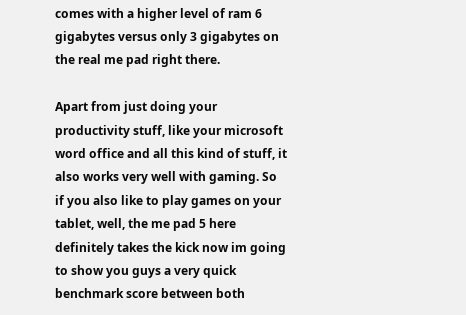comes with a higher level of ram 6 gigabytes versus only 3 gigabytes on the real me pad right there.

Apart from just doing your productivity stuff, like your microsoft word office and all this kind of stuff, it also works very well with gaming. So if you also like to play games on your tablet, well, the me pad 5 here definitely takes the kick now im going to show you guys a very quick benchmark score between both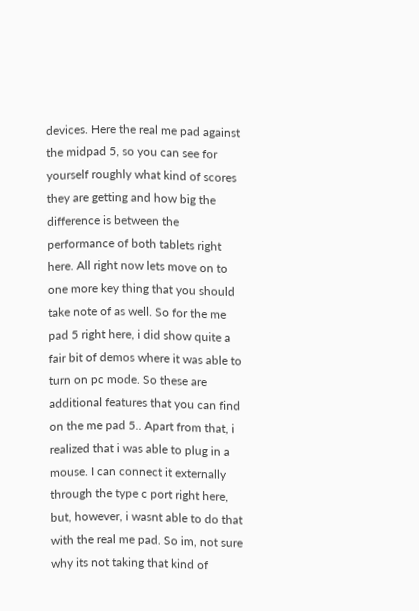devices. Here the real me pad against the midpad 5, so you can see for yourself roughly what kind of scores they are getting and how big the difference is between the performance of both tablets right here. All right now lets move on to one more key thing that you should take note of as well. So for the me pad 5 right here, i did show quite a fair bit of demos where it was able to turn on pc mode. So these are additional features that you can find on the me pad 5.. Apart from that, i realized that i was able to plug in a mouse. I can connect it externally through the type c port right here, but, however, i wasnt able to do that with the real me pad. So im, not sure why its not taking that kind of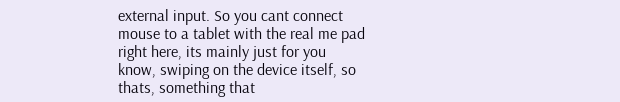external input. So you cant connect mouse to a tablet with the real me pad right here, its mainly just for you know, swiping on the device itself, so thats, something that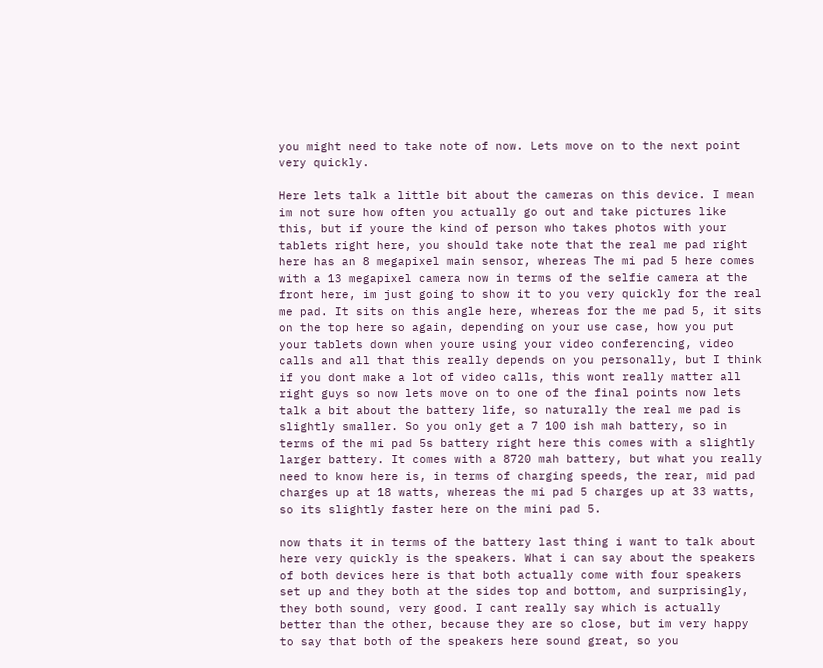you might need to take note of now. Lets move on to the next point very quickly.

Here lets talk a little bit about the cameras on this device. I mean im not sure how often you actually go out and take pictures like this, but if youre the kind of person who takes photos with your tablets right here, you should take note that the real me pad right here has an 8 megapixel main sensor, whereas The mi pad 5 here comes with a 13 megapixel camera now in terms of the selfie camera at the front here, im just going to show it to you very quickly for the real me pad. It sits on this angle here, whereas for the me pad 5, it sits on the top here so again, depending on your use case, how you put your tablets down when youre using your video conferencing, video calls and all that this really depends on you personally, but I think if you dont make a lot of video calls, this wont really matter all right guys so now lets move on to one of the final points now lets talk a bit about the battery life, so naturally the real me pad is slightly smaller. So you only get a 7 100 ish mah battery, so in terms of the mi pad 5s battery right here this comes with a slightly larger battery. It comes with a 8720 mah battery, but what you really need to know here is, in terms of charging speeds, the rear, mid pad charges up at 18 watts, whereas the mi pad 5 charges up at 33 watts, so its slightly faster here on the mini pad 5.

now thats it in terms of the battery last thing i want to talk about here very quickly is the speakers. What i can say about the speakers of both devices here is that both actually come with four speakers set up and they both at the sides top and bottom, and surprisingly, they both sound, very good. I cant really say which is actually better than the other, because they are so close, but im very happy to say that both of the speakers here sound great, so you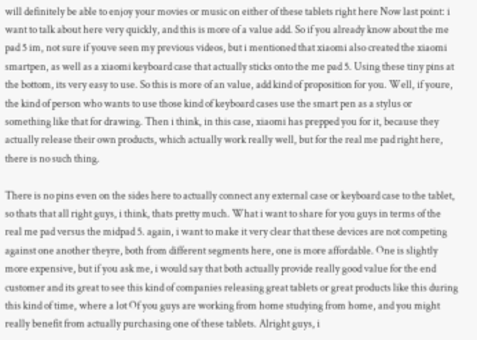will definitely be able to enjoy your movies or music on either of these tablets right here Now last point: i want to talk about here very quickly, and this is more of a value add. So if you already know about the me pad 5 im, not sure if youve seen my previous videos, but i mentioned that xiaomi also created the xiaomi smartpen, as well as a xiaomi keyboard case that actually sticks onto the me pad 5. Using these tiny pins at the bottom, its very easy to use. So this is more of an value, add kind of proposition for you. Well, if youre, the kind of person who wants to use those kind of keyboard cases use the smart pen as a stylus or something like that for drawing. Then i think, in this case, xiaomi has prepped you for it, because they actually release their own products, which actually work really well, but for the real me pad right here, there is no such thing.

There is no pins even on the sides here to actually connect any external case or keyboard case to the tablet, so thats that all right guys, i think, thats pretty much. What i want to share for you guys in terms of the real me pad versus the midpad 5. again, i want to make it very clear that these devices are not competing against one another theyre, both from different segments here, one is more affordable. One is slightly more expensive, but if you ask me, i would say that both actually provide really good value for the end customer and its great to see this kind of companies releasing great tablets or great products like this during this kind of time, where a lot Of you guys are working from home studying from home, and you might really benefit from actually purchasing one of these tablets. Alright guys, i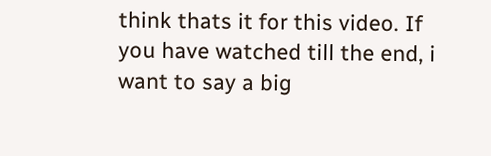think thats it for this video. If you have watched till the end, i want to say a big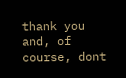thank you and, of course, dont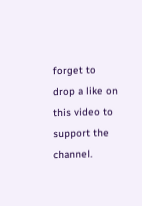forget to drop a like on this video to support the channel.